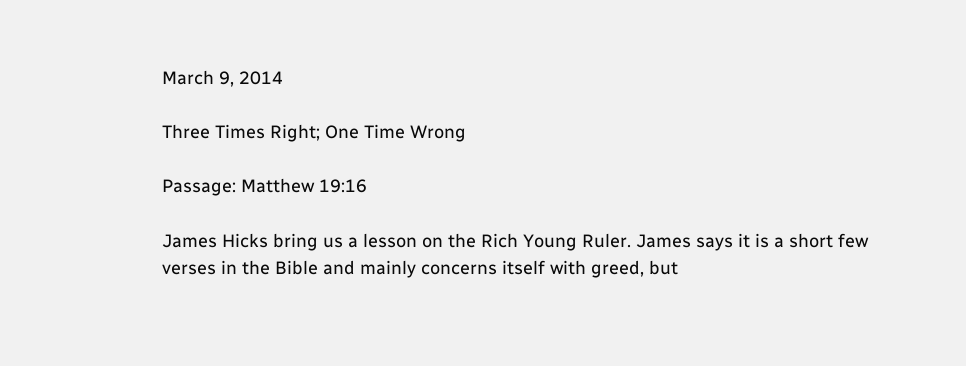March 9, 2014

Three Times Right; One Time Wrong

Passage: Matthew 19:16

James Hicks bring us a lesson on the Rich Young Ruler. James says it is a short few verses in the Bible and mainly concerns itself with greed, but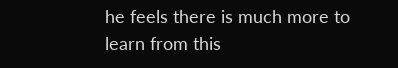he feels there is much more to learn from this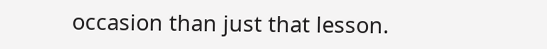occasion than just that lesson.